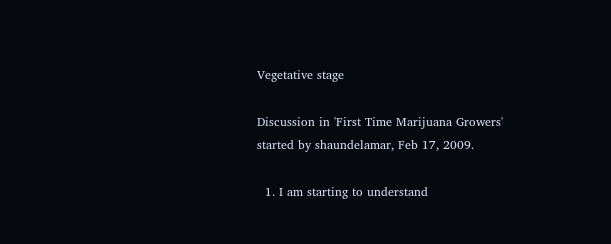Vegetative stage

Discussion in 'First Time Marijuana Growers' started by shaundelamar, Feb 17, 2009.

  1. I am starting to understand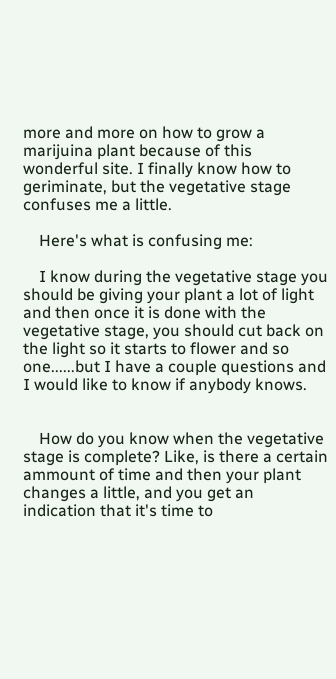more and more on how to grow a marijuina plant because of this wonderful site. I finally know how to geriminate, but the vegetative stage confuses me a little.

    Here's what is confusing me:

    I know during the vegetative stage you should be giving your plant a lot of light and then once it is done with the vegetative stage, you should cut back on the light so it starts to flower and so one......but I have a couple questions and I would like to know if anybody knows.


    How do you know when the vegetative stage is complete? Like, is there a certain ammount of time and then your plant changes a little, and you get an indication that it's time to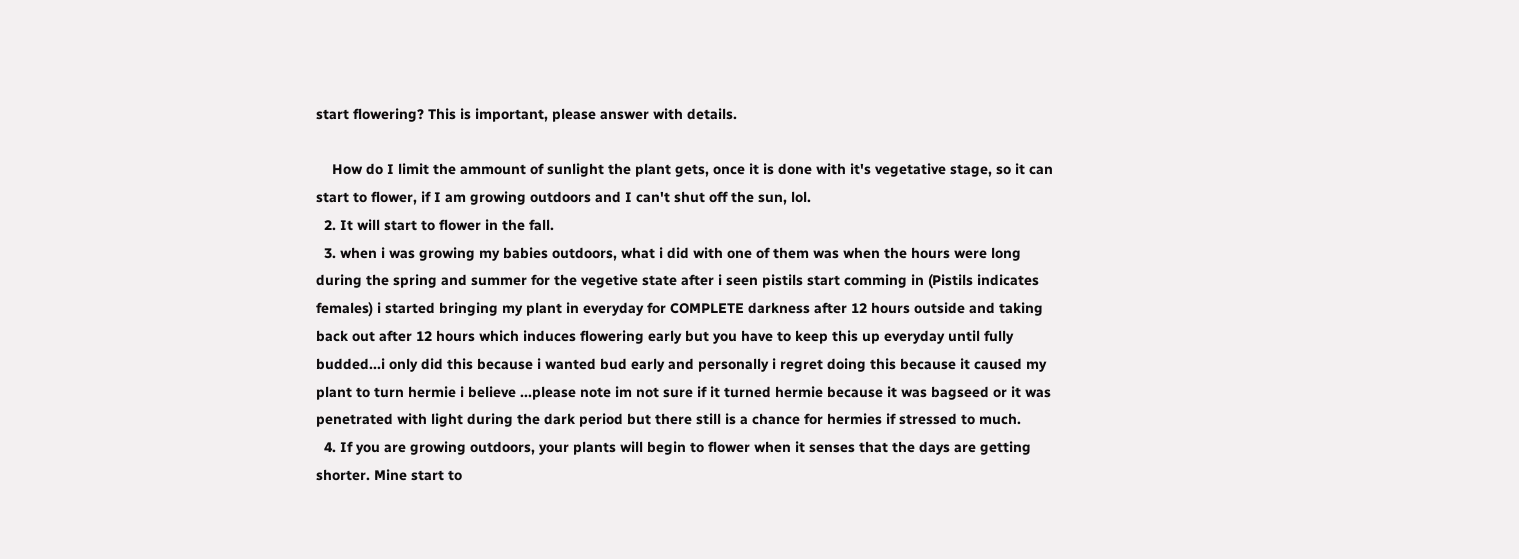start flowering? This is important, please answer with details.

    How do I limit the ammount of sunlight the plant gets, once it is done with it's vegetative stage, so it can start to flower, if I am growing outdoors and I can't shut off the sun, lol.
  2. It will start to flower in the fall.
  3. when i was growing my babies outdoors, what i did with one of them was when the hours were long during the spring and summer for the vegetive state after i seen pistils start comming in (Pistils indicates females) i started bringing my plant in everyday for COMPLETE darkness after 12 hours outside and taking back out after 12 hours which induces flowering early but you have to keep this up everyday until fully budded...i only did this because i wanted bud early and personally i regret doing this because it caused my plant to turn hermie i believe ...please note im not sure if it turned hermie because it was bagseed or it was penetrated with light during the dark period but there still is a chance for hermies if stressed to much.
  4. If you are growing outdoors, your plants will begin to flower when it senses that the days are getting shorter. Mine start to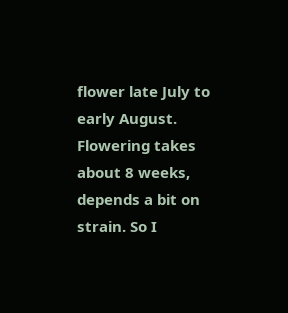flower late July to early August. Flowering takes about 8 weeks, depends a bit on strain. So I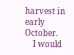harvest in early October.
    I would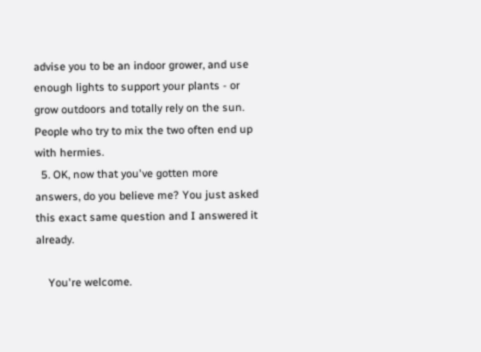advise you to be an indoor grower, and use enough lights to support your plants - or grow outdoors and totally rely on the sun. People who try to mix the two often end up with hermies.
  5. OK, now that you've gotten more answers, do you believe me? You just asked this exact same question and I answered it already.

    You're welcome.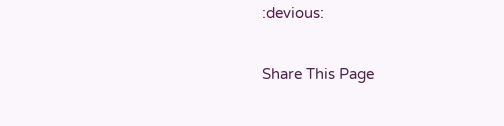:devious:

Share This Page